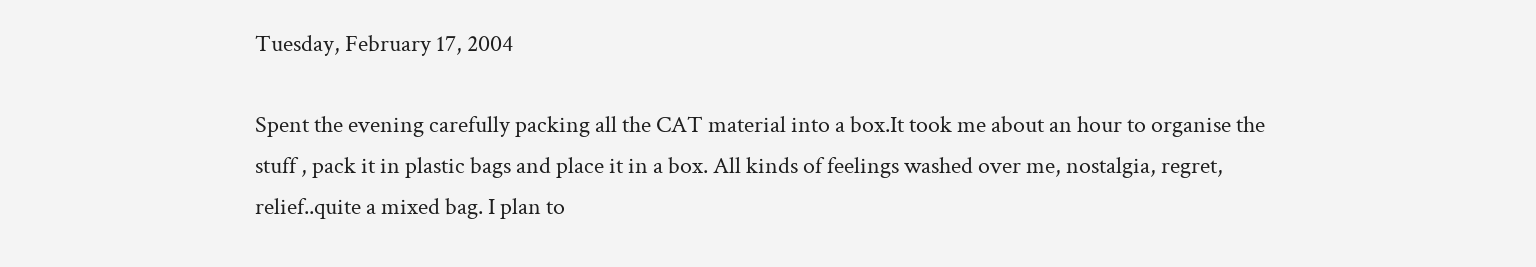Tuesday, February 17, 2004

Spent the evening carefully packing all the CAT material into a box.It took me about an hour to organise the stuff , pack it in plastic bags and place it in a box. All kinds of feelings washed over me, nostalgia, regret, relief..quite a mixed bag. I plan to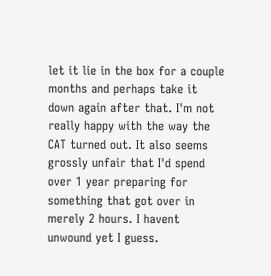let it lie in the box for a couple months and perhaps take it down again after that. I'm not really happy with the way the CAT turned out. It also seems grossly unfair that I'd spend over 1 year preparing for something that got over in merely 2 hours. I havent unwound yet I guess.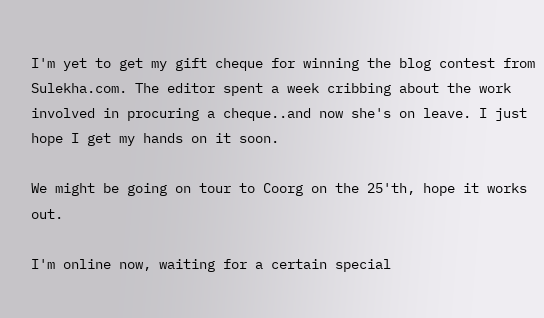I'm yet to get my gift cheque for winning the blog contest from Sulekha.com. The editor spent a week cribbing about the work involved in procuring a cheque..and now she's on leave. I just hope I get my hands on it soon.

We might be going on tour to Coorg on the 25'th, hope it works out.

I'm online now, waiting for a certain special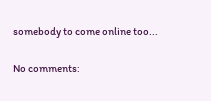somebody to come online too...

No comments: